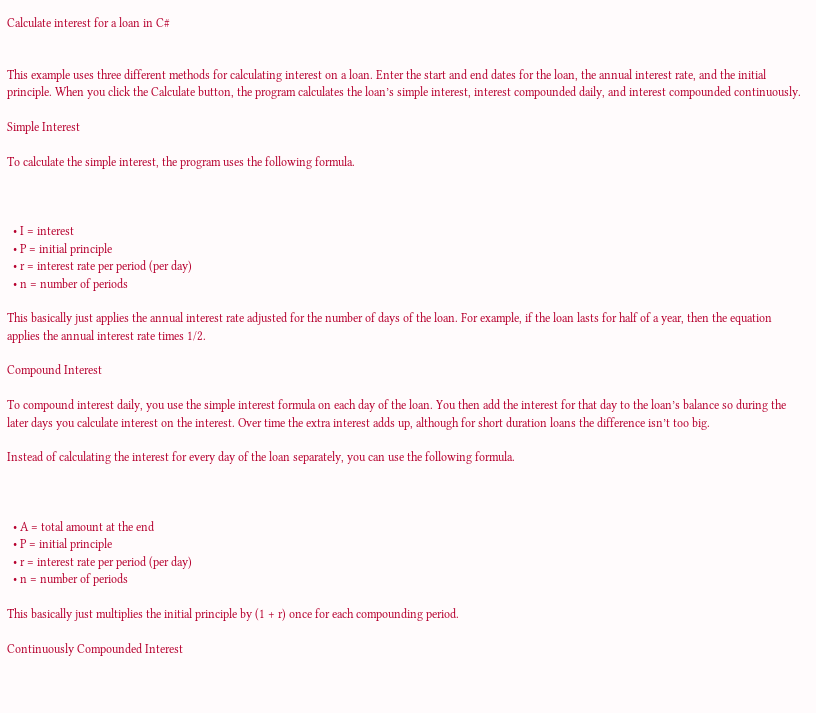Calculate interest for a loan in C#


This example uses three different methods for calculating interest on a loan. Enter the start and end dates for the loan, the annual interest rate, and the initial principle. When you click the Calculate button, the program calculates the loan’s simple interest, interest compounded daily, and interest compounded continuously.

Simple Interest

To calculate the simple interest, the program uses the following formula.



  • I = interest
  • P = initial principle
  • r = interest rate per period (per day)
  • n = number of periods

This basically just applies the annual interest rate adjusted for the number of days of the loan. For example, if the loan lasts for half of a year, then the equation applies the annual interest rate times 1/2.

Compound Interest

To compound interest daily, you use the simple interest formula on each day of the loan. You then add the interest for that day to the loan’s balance so during the later days you calculate interest on the interest. Over time the extra interest adds up, although for short duration loans the difference isn’t too big.

Instead of calculating the interest for every day of the loan separately, you can use the following formula.



  • A = total amount at the end
  • P = initial principle
  • r = interest rate per period (per day)
  • n = number of periods

This basically just multiplies the initial principle by (1 + r) once for each compounding period.

Continuously Compounded Interest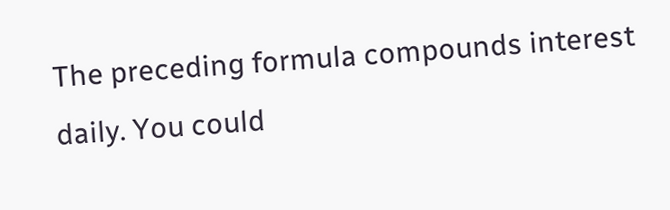The preceding formula compounds interest daily. You could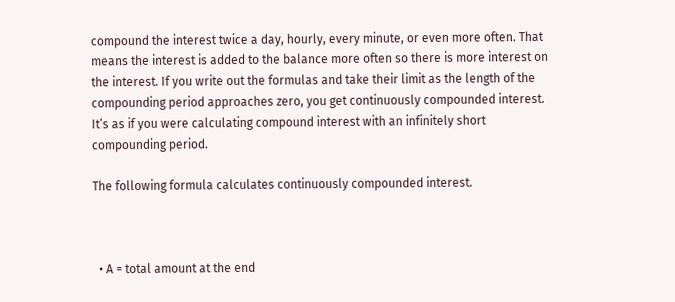compound the interest twice a day, hourly, every minute, or even more often. That means the interest is added to the balance more often so there is more interest on the interest. If you write out the formulas and take their limit as the length of the compounding period approaches zero, you get continuously compounded interest. It’s as if you were calculating compound interest with an infinitely short compounding period.

The following formula calculates continuously compounded interest.



  • A = total amount at the end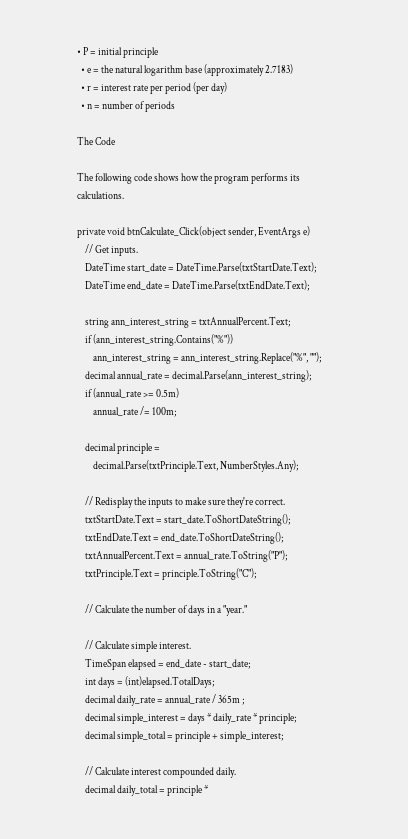• P = initial principle
  • e = the natural logarithm base (approximately 2.7183)
  • r = interest rate per period (per day)
  • n = number of periods

The Code

The following code shows how the program performs its calculations.

private void btnCalculate_Click(object sender, EventArgs e)
    // Get inputs.
    DateTime start_date = DateTime.Parse(txtStartDate.Text);
    DateTime end_date = DateTime.Parse(txtEndDate.Text);

    string ann_interest_string = txtAnnualPercent.Text;
    if (ann_interest_string.Contains("%"))
        ann_interest_string = ann_interest_string.Replace("%", "");
    decimal annual_rate = decimal.Parse(ann_interest_string);
    if (annual_rate >= 0.5m)
        annual_rate /= 100m;

    decimal principle =
        decimal.Parse(txtPrinciple.Text, NumberStyles.Any);

    // Redisplay the inputs to make sure they're correct.
    txtStartDate.Text = start_date.ToShortDateString();
    txtEndDate.Text = end_date.ToShortDateString();
    txtAnnualPercent.Text = annual_rate.ToString("P");
    txtPrinciple.Text = principle.ToString("C");

    // Calculate the number of days in a "year."

    // Calculate simple interest.
    TimeSpan elapsed = end_date - start_date;
    int days = (int)elapsed.TotalDays;
    decimal daily_rate = annual_rate / 365m ;
    decimal simple_interest = days * daily_rate * principle;
    decimal simple_total = principle + simple_interest;

    // Calculate interest compounded daily.
    decimal daily_total = principle *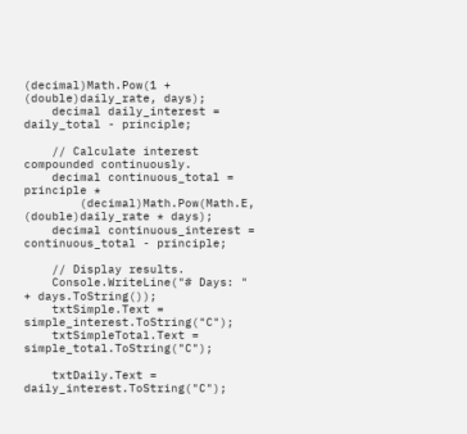(decimal)Math.Pow(1 + (double)daily_rate, days);
    decimal daily_interest = daily_total - principle;

    // Calculate interest compounded continuously.
    decimal continuous_total = principle *
        (decimal)Math.Pow(Math.E, (double)daily_rate * days);
    decimal continuous_interest = continuous_total - principle;

    // Display results.
    Console.WriteLine("# Days: " + days.ToString());
    txtSimple.Text = simple_interest.ToString("C");
    txtSimpleTotal.Text = simple_total.ToString("C");

    txtDaily.Text = daily_interest.ToString("C");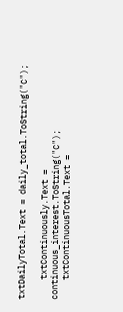txtDailyTotal.Text = daily_total.ToString("C");

    txtContinuously.Text = continuous_interest.ToString("C");
    txtContinuousTotal.Text =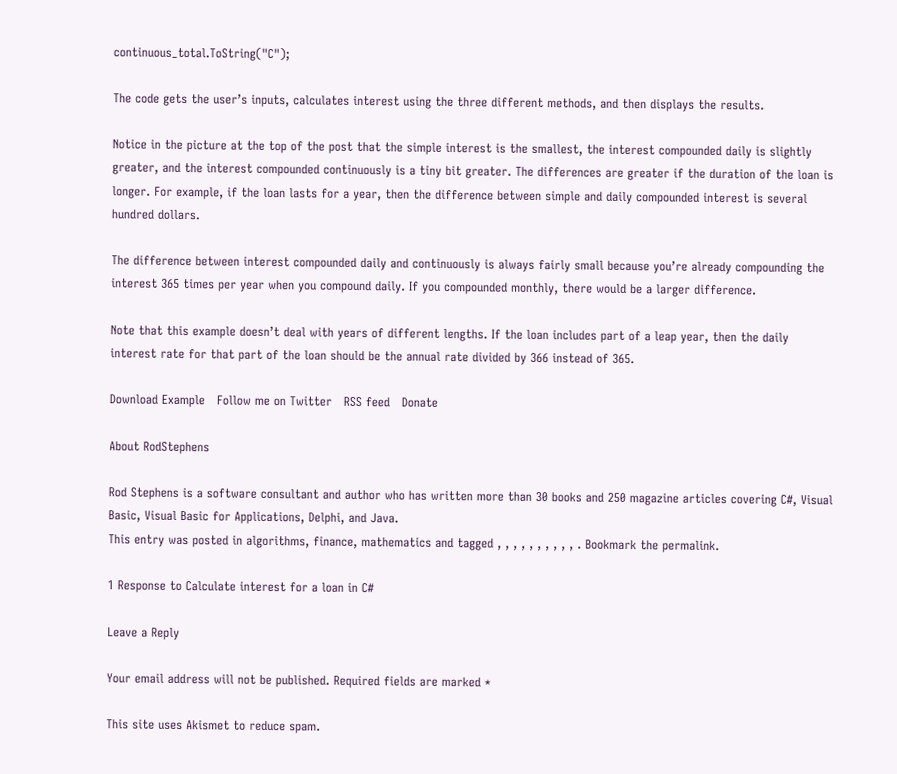continuous_total.ToString("C");

The code gets the user’s inputs, calculates interest using the three different methods, and then displays the results.

Notice in the picture at the top of the post that the simple interest is the smallest, the interest compounded daily is slightly greater, and the interest compounded continuously is a tiny bit greater. The differences are greater if the duration of the loan is longer. For example, if the loan lasts for a year, then the difference between simple and daily compounded interest is several hundred dollars.

The difference between interest compounded daily and continuously is always fairly small because you’re already compounding the interest 365 times per year when you compound daily. If you compounded monthly, there would be a larger difference.

Note that this example doesn’t deal with years of different lengths. If the loan includes part of a leap year, then the daily interest rate for that part of the loan should be the annual rate divided by 366 instead of 365.

Download Example   Follow me on Twitter   RSS feed   Donate

About RodStephens

Rod Stephens is a software consultant and author who has written more than 30 books and 250 magazine articles covering C#, Visual Basic, Visual Basic for Applications, Delphi, and Java.
This entry was posted in algorithms, finance, mathematics and tagged , , , , , , , , , , . Bookmark the permalink.

1 Response to Calculate interest for a loan in C#

Leave a Reply

Your email address will not be published. Required fields are marked *

This site uses Akismet to reduce spam.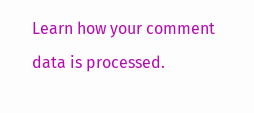Learn how your comment data is processed.